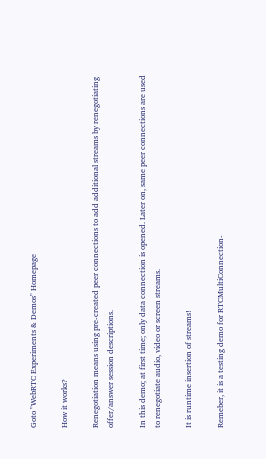Goto "WebRTC Experiments & Demos" Homepage

How it works?

Renegotiation means using pre-created peer connections to add additional streams by renegotiating offer/answer session descriptions.

In this demo; at first time; only data connection is opened. Later on, same peer connections are used to renegotiate audio, video or screen streams.

It is runtime insertion of streams!

Remeber, it is a testing demo for RTCMultiConnection-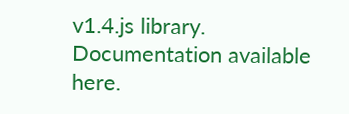v1.4.js library. Documentation available here.